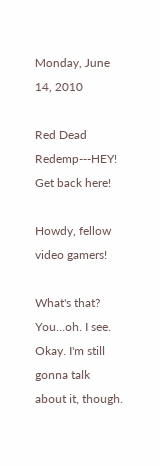Monday, June 14, 2010

Red Dead Redemp---HEY! Get back here!

Howdy, fellow video gamers!

What's that? You...oh. I see. Okay. I'm still gonna talk about it, though.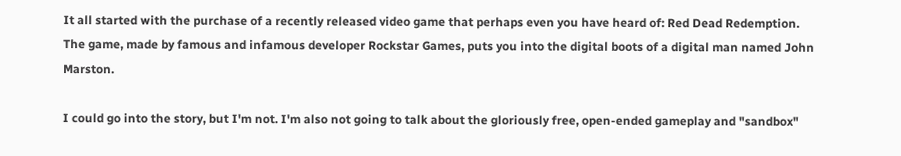It all started with the purchase of a recently released video game that perhaps even you have heard of: Red Dead Redemption. The game, made by famous and infamous developer Rockstar Games, puts you into the digital boots of a digital man named John Marston.

I could go into the story, but I'm not. I'm also not going to talk about the gloriously free, open-ended gameplay and "sandbox"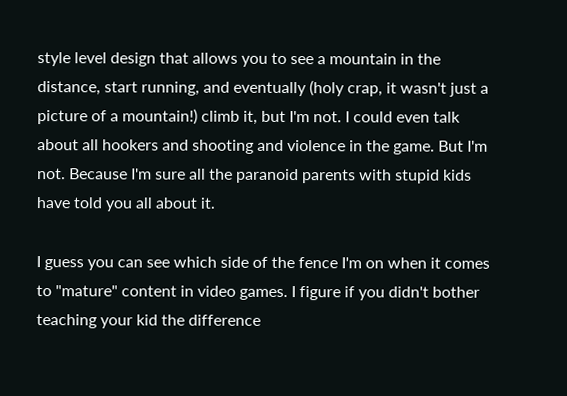style level design that allows you to see a mountain in the distance, start running, and eventually (holy crap, it wasn't just a picture of a mountain!) climb it, but I'm not. I could even talk about all hookers and shooting and violence in the game. But I'm not. Because I'm sure all the paranoid parents with stupid kids have told you all about it.

I guess you can see which side of the fence I'm on when it comes to "mature" content in video games. I figure if you didn't bother teaching your kid the difference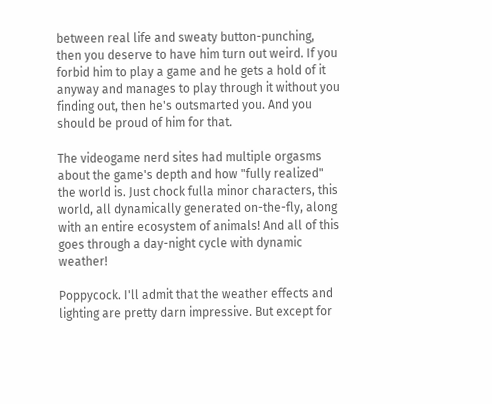between real life and sweaty button-punching, then you deserve to have him turn out weird. If you forbid him to play a game and he gets a hold of it anyway and manages to play through it without you finding out, then he's outsmarted you. And you should be proud of him for that.

The videogame nerd sites had multiple orgasms about the game's depth and how "fully realized" the world is. Just chock fulla minor characters, this world, all dynamically generated on-the-fly, along with an entire ecosystem of animals! And all of this goes through a day-night cycle with dynamic weather!

Poppycock. I'll admit that the weather effects and lighting are pretty darn impressive. But except for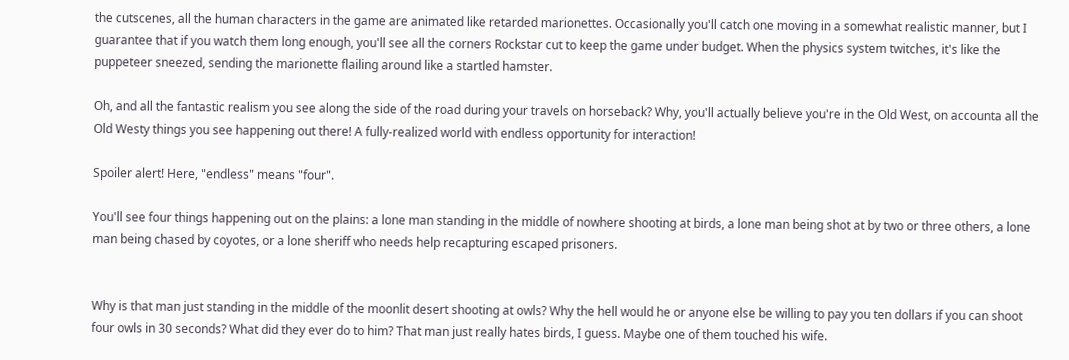the cutscenes, all the human characters in the game are animated like retarded marionettes. Occasionally you'll catch one moving in a somewhat realistic manner, but I guarantee that if you watch them long enough, you'll see all the corners Rockstar cut to keep the game under budget. When the physics system twitches, it's like the puppeteer sneezed, sending the marionette flailing around like a startled hamster.

Oh, and all the fantastic realism you see along the side of the road during your travels on horseback? Why, you'll actually believe you're in the Old West, on accounta all the Old Westy things you see happening out there! A fully-realized world with endless opportunity for interaction!

Spoiler alert! Here, "endless" means "four".

You'll see four things happening out on the plains: a lone man standing in the middle of nowhere shooting at birds, a lone man being shot at by two or three others, a lone man being chased by coyotes, or a lone sheriff who needs help recapturing escaped prisoners.


Why is that man just standing in the middle of the moonlit desert shooting at owls? Why the hell would he or anyone else be willing to pay you ten dollars if you can shoot four owls in 30 seconds? What did they ever do to him? That man just really hates birds, I guess. Maybe one of them touched his wife.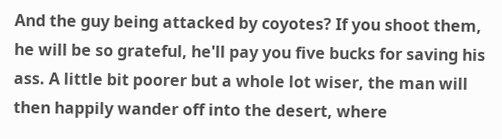And the guy being attacked by coyotes? If you shoot them, he will be so grateful, he'll pay you five bucks for saving his ass. A little bit poorer but a whole lot wiser, the man will then happily wander off into the desert, where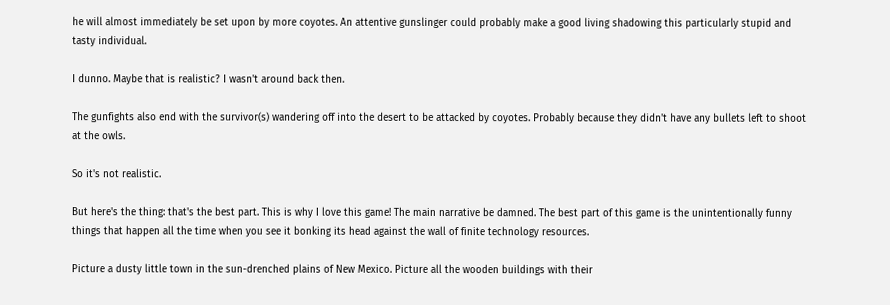he will almost immediately be set upon by more coyotes. An attentive gunslinger could probably make a good living shadowing this particularly stupid and tasty individual.

I dunno. Maybe that is realistic? I wasn't around back then.

The gunfights also end with the survivor(s) wandering off into the desert to be attacked by coyotes. Probably because they didn't have any bullets left to shoot at the owls.

So it's not realistic.

But here's the thing: that's the best part. This is why I love this game! The main narrative be damned. The best part of this game is the unintentionally funny things that happen all the time when you see it bonking its head against the wall of finite technology resources.

Picture a dusty little town in the sun-drenched plains of New Mexico. Picture all the wooden buildings with their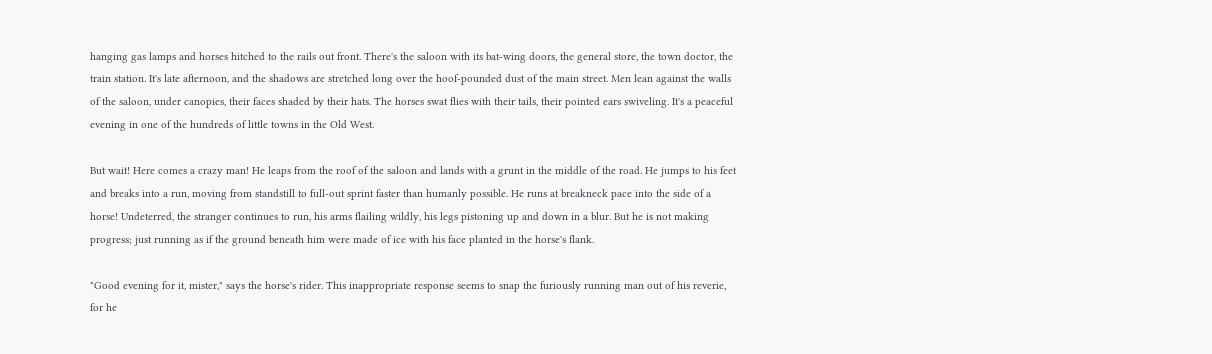hanging gas lamps and horses hitched to the rails out front. There's the saloon with its bat-wing doors, the general store, the town doctor, the train station. It's late afternoon, and the shadows are stretched long over the hoof-pounded dust of the main street. Men lean against the walls of the saloon, under canopies, their faces shaded by their hats. The horses swat flies with their tails, their pointed ears swiveling. It's a peaceful evening in one of the hundreds of little towns in the Old West.

But wait! Here comes a crazy man! He leaps from the roof of the saloon and lands with a grunt in the middle of the road. He jumps to his feet and breaks into a run, moving from standstill to full-out sprint faster than humanly possible. He runs at breakneck pace into the side of a horse! Undeterred, the stranger continues to run, his arms flailing wildly, his legs pistoning up and down in a blur. But he is not making progress; just running as if the ground beneath him were made of ice with his face planted in the horse's flank.

"Good evening for it, mister," says the horse's rider. This inappropriate response seems to snap the furiously running man out of his reverie, for he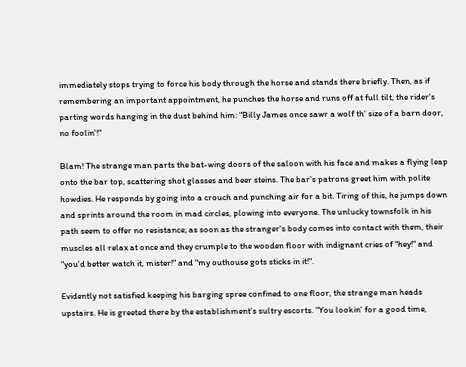immediately stops trying to force his body through the horse and stands there briefly. Then, as if remembering an important appointment, he punches the horse and runs off at full tilt, the rider's parting words hanging in the dust behind him: "Billy James once sawr a wolf th' size of a barn door, no foolin'!"

Blam! The strange man parts the bat-wing doors of the saloon with his face and makes a flying leap onto the bar top, scattering shot glasses and beer steins. The bar's patrons greet him with polite howdies. He responds by going into a crouch and punching air for a bit. Tiring of this, he jumps down and sprints around the room in mad circles, plowing into everyone. The unlucky townsfolk in his path seem to offer no resistance; as soon as the stranger's body comes into contact with them, their muscles all relax at once and they crumple to the wooden floor with indignant cries of "hey!" and "you'd better watch it, mister!" and "my outhouse gots sticks in it!".

Evidently not satisfied keeping his barging spree confined to one floor, the strange man heads upstairs. He is greeted there by the establishment's sultry escorts. "You lookin' for a good time,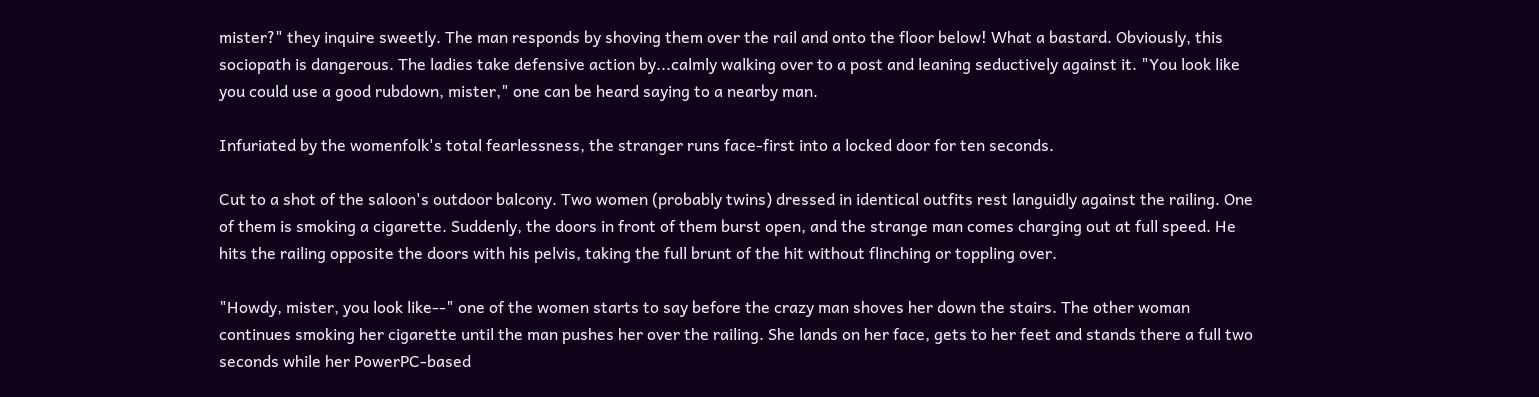mister?" they inquire sweetly. The man responds by shoving them over the rail and onto the floor below! What a bastard. Obviously, this sociopath is dangerous. The ladies take defensive action by...calmly walking over to a post and leaning seductively against it. "You look like you could use a good rubdown, mister," one can be heard saying to a nearby man.

Infuriated by the womenfolk's total fearlessness, the stranger runs face-first into a locked door for ten seconds.

Cut to a shot of the saloon's outdoor balcony. Two women (probably twins) dressed in identical outfits rest languidly against the railing. One of them is smoking a cigarette. Suddenly, the doors in front of them burst open, and the strange man comes charging out at full speed. He hits the railing opposite the doors with his pelvis, taking the full brunt of the hit without flinching or toppling over.

"Howdy, mister, you look like--" one of the women starts to say before the crazy man shoves her down the stairs. The other woman continues smoking her cigarette until the man pushes her over the railing. She lands on her face, gets to her feet and stands there a full two seconds while her PowerPC-based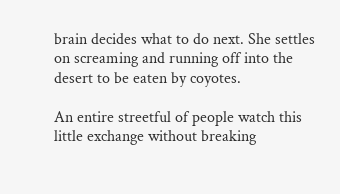brain decides what to do next. She settles on screaming and running off into the desert to be eaten by coyotes.

An entire streetful of people watch this little exchange without breaking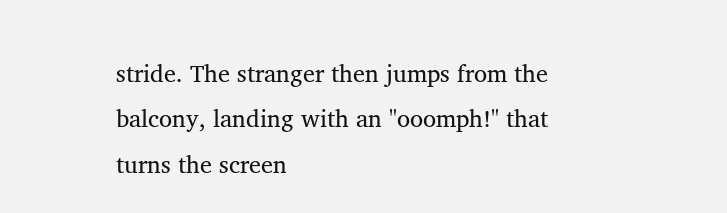stride. The stranger then jumps from the balcony, landing with an "ooomph!" that turns the screen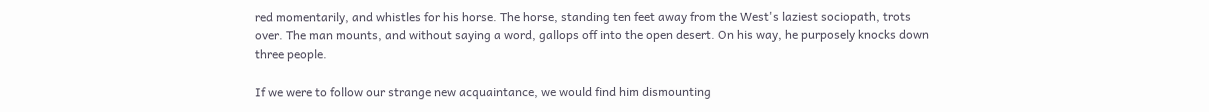red momentarily, and whistles for his horse. The horse, standing ten feet away from the West's laziest sociopath, trots over. The man mounts, and without saying a word, gallops off into the open desert. On his way, he purposely knocks down three people.

If we were to follow our strange new acquaintance, we would find him dismounting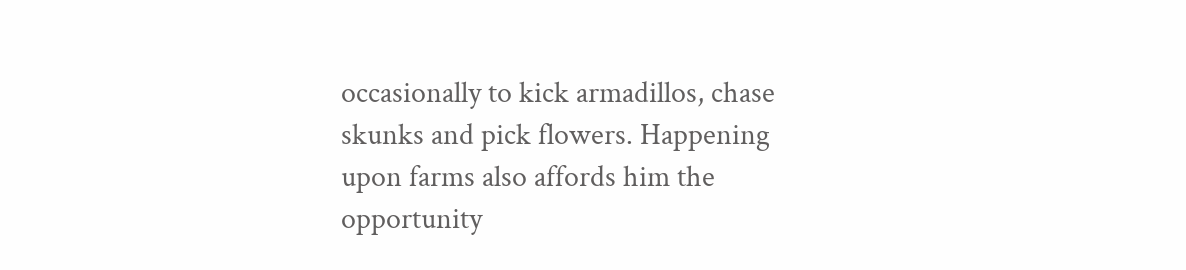occasionally to kick armadillos, chase skunks and pick flowers. Happening upon farms also affords him the opportunity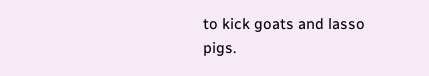to kick goats and lasso pigs.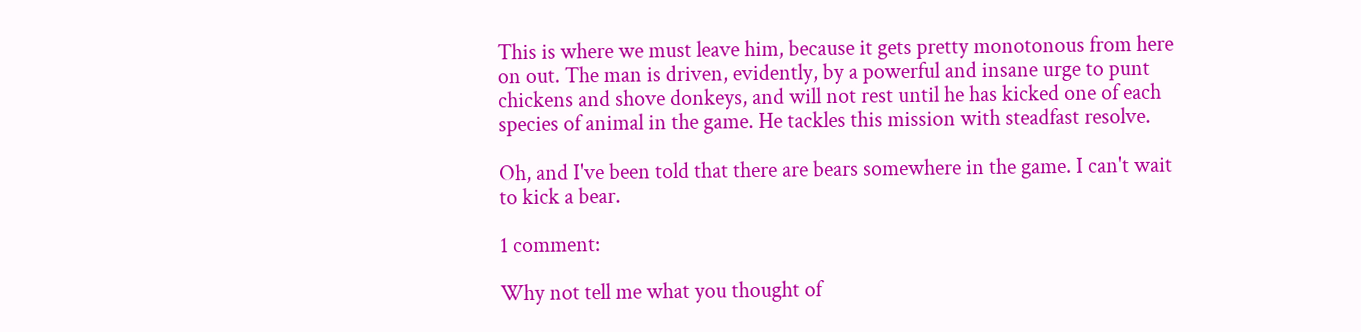This is where we must leave him, because it gets pretty monotonous from here on out. The man is driven, evidently, by a powerful and insane urge to punt chickens and shove donkeys, and will not rest until he has kicked one of each species of animal in the game. He tackles this mission with steadfast resolve.

Oh, and I've been told that there are bears somewhere in the game. I can't wait to kick a bear.

1 comment:

Why not tell me what you thought of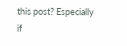this post? Especially if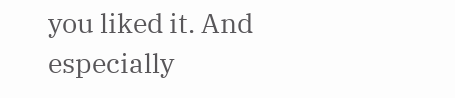you liked it. And especially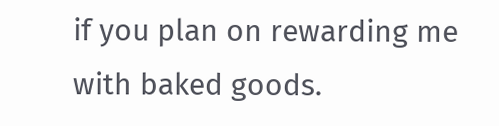if you plan on rewarding me with baked goods.